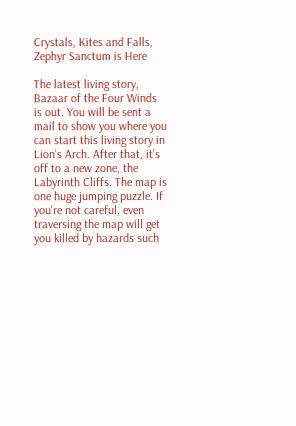Crystals, Kites and Falls, Zephyr Sanctum is Here

The latest living story, Bazaar of the Four Winds is out. You will be sent a mail to show you where you can start this living story in Lion’s Arch. After that, it’s off to a new zone, the Labyrinth Cliffs. The map is one huge jumping puzzle. If you’re not careful, even traversing the map will get you killed by hazards such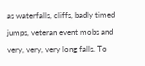as waterfalls, cliffs, badly timed jumps, veteran event mobs and very, very, very long falls. To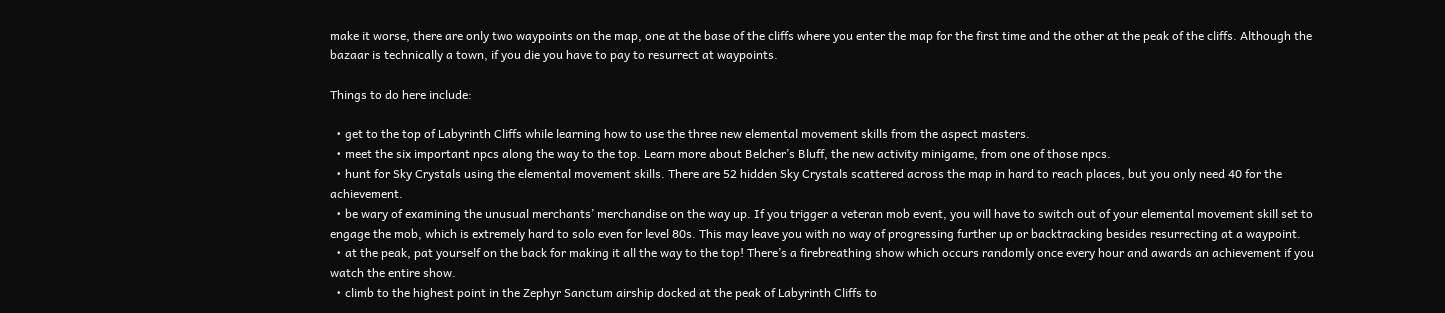make it worse, there are only two waypoints on the map, one at the base of the cliffs where you enter the map for the first time and the other at the peak of the cliffs. Although the bazaar is technically a town, if you die you have to pay to resurrect at waypoints.

Things to do here include:

  • get to the top of Labyrinth Cliffs while learning how to use the three new elemental movement skills from the aspect masters.
  • meet the six important npcs along the way to the top. Learn more about Belcher’s Bluff, the new activity minigame, from one of those npcs.
  • hunt for Sky Crystals using the elemental movement skills. There are 52 hidden Sky Crystals scattered across the map in hard to reach places, but you only need 40 for the achievement.
  • be wary of examining the unusual merchants’ merchandise on the way up. If you trigger a veteran mob event, you will have to switch out of your elemental movement skill set to engage the mob, which is extremely hard to solo even for level 80s. This may leave you with no way of progressing further up or backtracking besides resurrecting at a waypoint.
  • at the peak, pat yourself on the back for making it all the way to the top! There’s a firebreathing show which occurs randomly once every hour and awards an achievement if you watch the entire show.
  • climb to the highest point in the Zephyr Sanctum airship docked at the peak of Labyrinth Cliffs to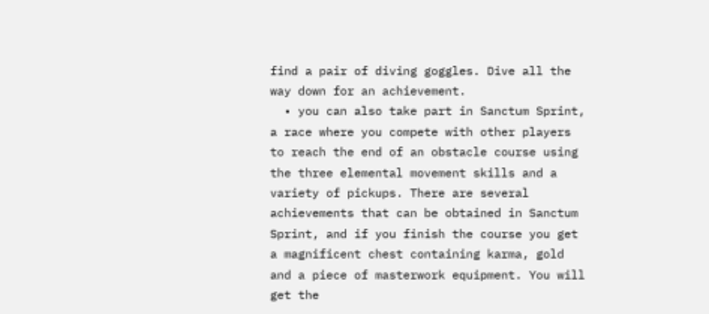find a pair of diving goggles. Dive all the way down for an achievement.
  • you can also take part in Sanctum Sprint, a race where you compete with other players to reach the end of an obstacle course using the three elemental movement skills and a variety of pickups. There are several achievements that can be obtained in Sanctum Sprint, and if you finish the course you get a magnificent chest containing karma, gold and a piece of masterwork equipment. You will get the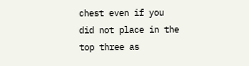chest even if you did not place in the top three as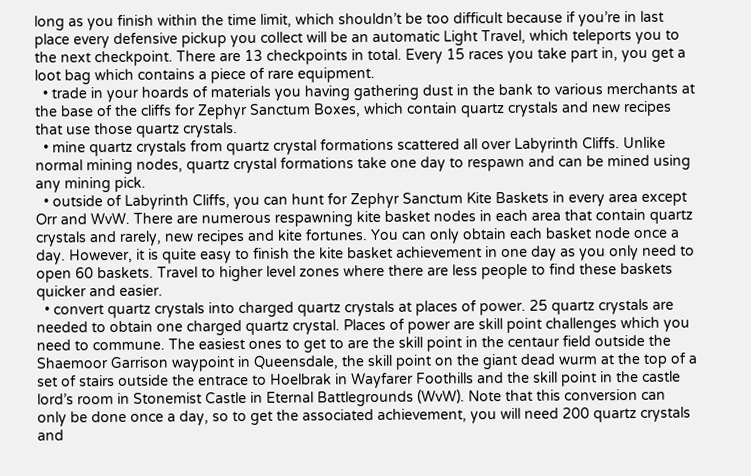long as you finish within the time limit, which shouldn’t be too difficult because if you’re in last place every defensive pickup you collect will be an automatic Light Travel, which teleports you to the next checkpoint. There are 13 checkpoints in total. Every 15 races you take part in, you get a loot bag which contains a piece of rare equipment.
  • trade in your hoards of materials you having gathering dust in the bank to various merchants at the base of the cliffs for Zephyr Sanctum Boxes, which contain quartz crystals and new recipes that use those quartz crystals.
  • mine quartz crystals from quartz crystal formations scattered all over Labyrinth Cliffs. Unlike normal mining nodes, quartz crystal formations take one day to respawn and can be mined using any mining pick.
  • outside of Labyrinth Cliffs, you can hunt for Zephyr Sanctum Kite Baskets in every area except Orr and WvW. There are numerous respawning kite basket nodes in each area that contain quartz crystals and rarely, new recipes and kite fortunes. You can only obtain each basket node once a day. However, it is quite easy to finish the kite basket achievement in one day as you only need to open 60 baskets. Travel to higher level zones where there are less people to find these baskets quicker and easier.
  • convert quartz crystals into charged quartz crystals at places of power. 25 quartz crystals are needed to obtain one charged quartz crystal. Places of power are skill point challenges which you need to commune. The easiest ones to get to are the skill point in the centaur field outside the Shaemoor Garrison waypoint in Queensdale, the skill point on the giant dead wurm at the top of a set of stairs outside the entrace to Hoelbrak in Wayfarer Foothills and the skill point in the castle lord’s room in Stonemist Castle in Eternal Battlegrounds (WvW). Note that this conversion can only be done once a day, so to get the associated achievement, you will need 200 quartz crystals and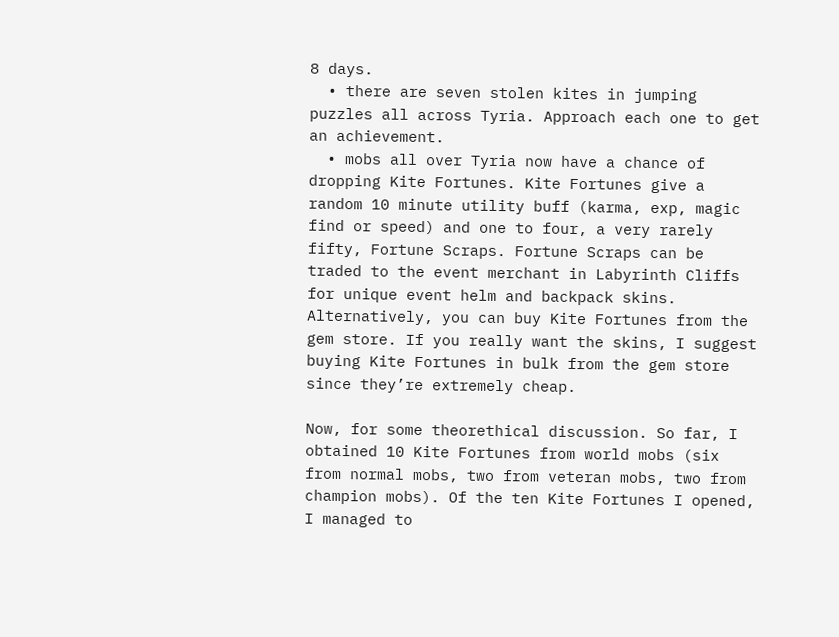8 days.
  • there are seven stolen kites in jumping puzzles all across Tyria. Approach each one to get an achievement.
  • mobs all over Tyria now have a chance of dropping Kite Fortunes. Kite Fortunes give a random 10 minute utility buff (karma, exp, magic find or speed) and one to four, a very rarely fifty, Fortune Scraps. Fortune Scraps can be traded to the event merchant in Labyrinth Cliffs for unique event helm and backpack skins. Alternatively, you can buy Kite Fortunes from the gem store. If you really want the skins, I suggest buying Kite Fortunes in bulk from the gem store since they’re extremely cheap.

Now, for some theorethical discussion. So far, I obtained 10 Kite Fortunes from world mobs (six from normal mobs, two from veteran mobs, two from champion mobs). Of the ten Kite Fortunes I opened, I managed to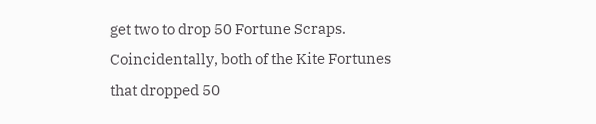get two to drop 50 Fortune Scraps. Coincidentally, both of the Kite Fortunes that dropped 50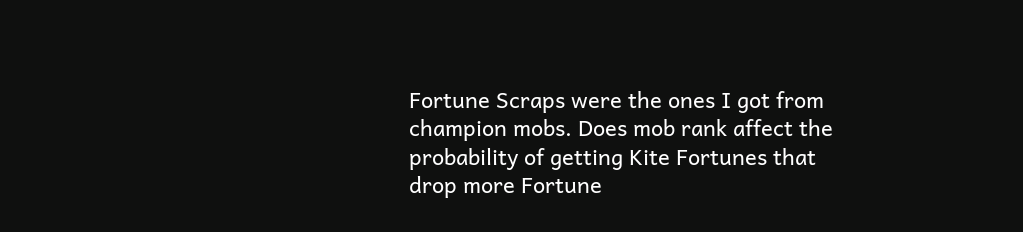Fortune Scraps were the ones I got from champion mobs. Does mob rank affect the probability of getting Kite Fortunes that drop more Fortune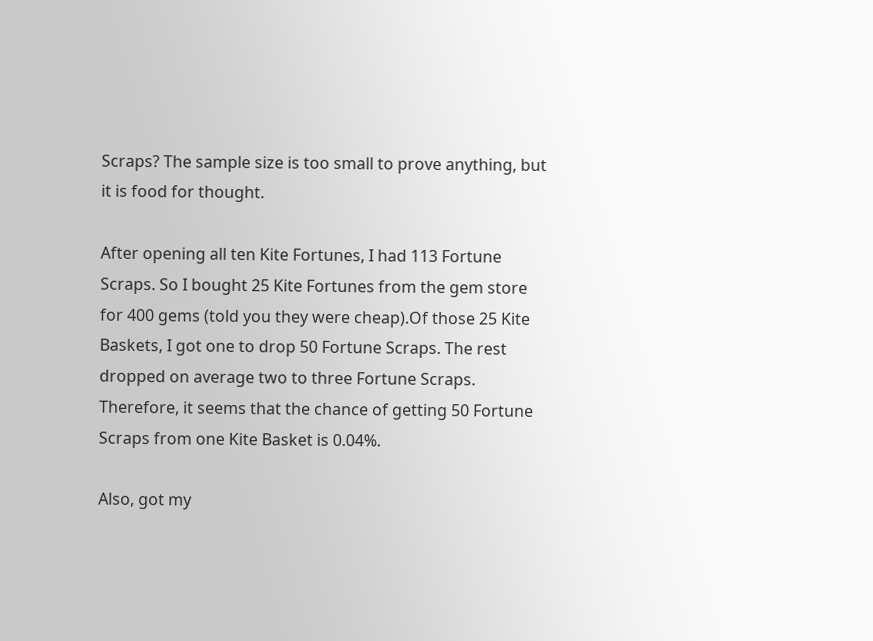Scraps? The sample size is too small to prove anything, but it is food for thought.

After opening all ten Kite Fortunes, I had 113 Fortune Scraps. So I bought 25 Kite Fortunes from the gem store for 400 gems (told you they were cheap).Of those 25 Kite Baskets, I got one to drop 50 Fortune Scraps. The rest dropped on average two to three Fortune Scraps. Therefore, it seems that the chance of getting 50 Fortune Scraps from one Kite Basket is 0.04%.

Also, got my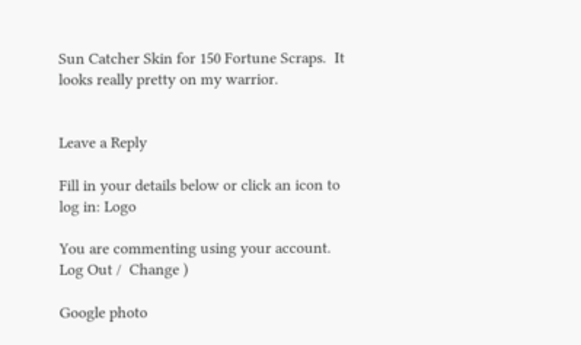Sun Catcher Skin for 150 Fortune Scraps.  It looks really pretty on my warrior.


Leave a Reply

Fill in your details below or click an icon to log in: Logo

You are commenting using your account. Log Out /  Change )

Google photo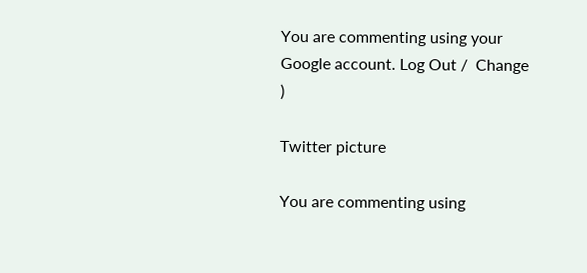You are commenting using your Google account. Log Out /  Change )

Twitter picture

You are commenting using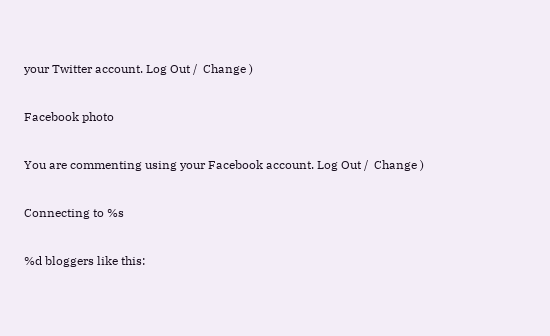your Twitter account. Log Out /  Change )

Facebook photo

You are commenting using your Facebook account. Log Out /  Change )

Connecting to %s

%d bloggers like this: